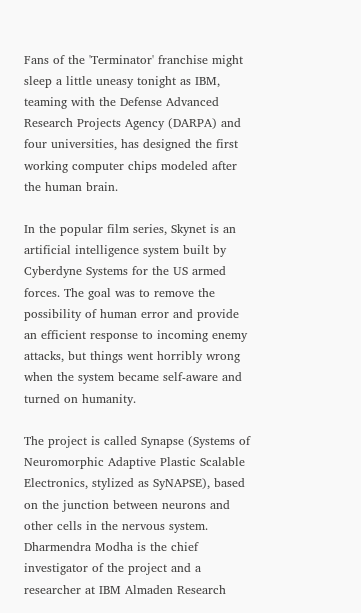Fans of the 'Terminator' franchise might sleep a little uneasy tonight as IBM, teaming with the Defense Advanced Research Projects Agency (DARPA) and four universities, has designed the first working computer chips modeled after the human brain.

In the popular film series, Skynet is an artificial intelligence system built by Cyberdyne Systems for the US armed forces. The goal was to remove the possibility of human error and provide an efficient response to incoming enemy attacks, but things went horribly wrong when the system became self-aware and turned on humanity.

The project is called Synapse (Systems of Neuromorphic Adaptive Plastic Scalable Electronics, stylized as SyNAPSE), based on the junction between neurons and other cells in the nervous system. Dharmendra Modha is the chief investigator of the project and a researcher at IBM Almaden Research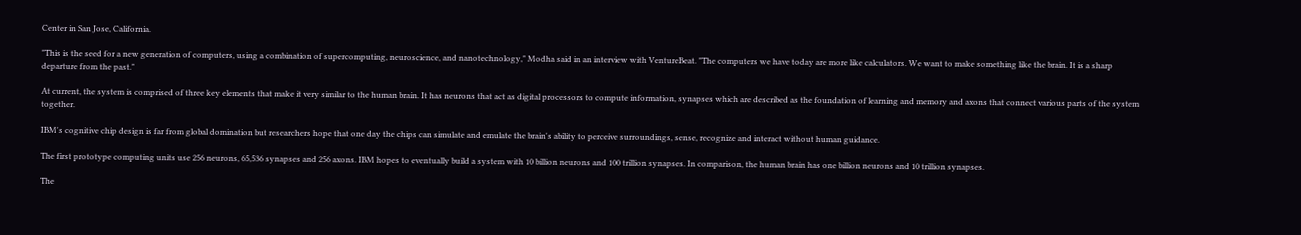Center in San Jose, California.

"This is the seed for a new generation of computers, using a combination of supercomputing, neuroscience, and nanotechnology," Modha said in an interview with VentureBeat. "The computers we have today are more like calculators. We want to make something like the brain. It is a sharp departure from the past."

At current, the system is comprised of three key elements that make it very similar to the human brain. It has neurons that act as digital processors to compute information, synapses which are described as the foundation of learning and memory and axons that connect various parts of the system together.

IBM's cognitive chip design is far from global domination but researchers hope that one day the chips can simulate and emulate the brain's ability to perceive surroundings, sense, recognize and interact without human guidance.

The first prototype computing units use 256 neurons, 65,536 synapses and 256 axons. IBM hopes to eventually build a system with 10 billion neurons and 100 trillion synapses. In comparison, the human brain has one billion neurons and 10 trillion synapses.

The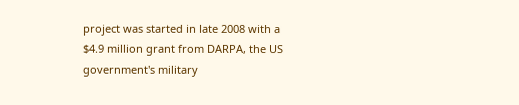project was started in late 2008 with a $4.9 million grant from DARPA, the US government's military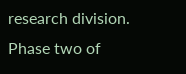research division. Phase two of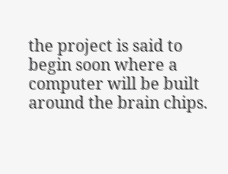the project is said to begin soon where a computer will be built around the brain chips.